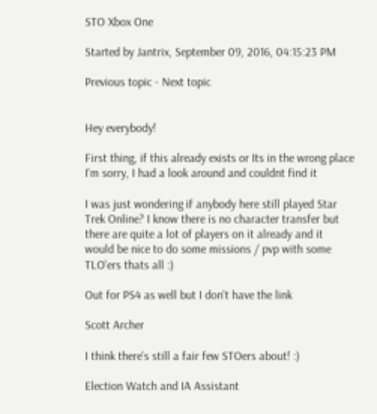STO Xbox One

Started by Jantrix, September 09, 2016, 04:15:23 PM

Previous topic - Next topic


Hey everybody!

First thing, if this already exists or Its in the wrong place I'm sorry, I had a look around and couldnt find it

I was just wondering if anybody here still played Star Trek Online? I know there is no character transfer but there are quite a lot of players on it already and it would be nice to do some missions / pvp with some TLO'ers thats all :)

Out for PS4 as well but I don't have the link

Scott Archer

I think there's still a fair few STOers about! :)

Election Watch and IA Assistant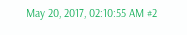May 20, 2017, 02:10:55 AM #2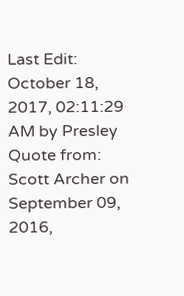Last Edit: October 18, 2017, 02:11:29 AM by Presley
Quote from: Scott Archer on September 09, 2016,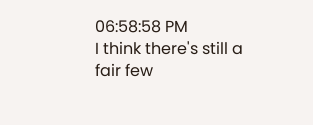06:58:58 PM
I think there's still a fair few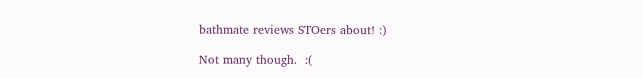bathmate reviews STOers about! :)

Not many though.  :(